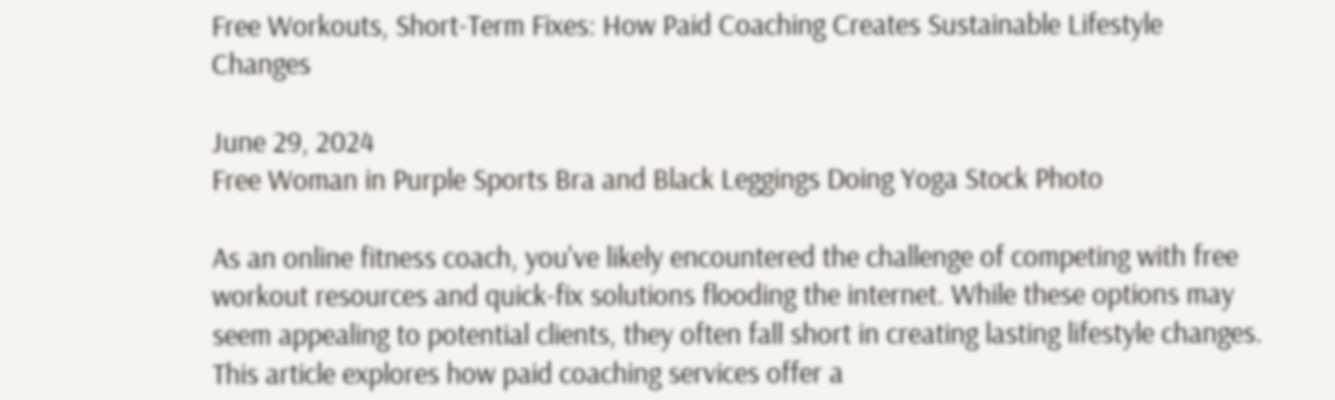Free Workouts, Short-Term Fixes: How Paid Coaching Creates Sustainable Lifestyle Changes

June 29, 2024
Free Woman in Purple Sports Bra and Black Leggings Doing Yoga Stock Photo

As an online fitness coach, you've likely encountered the challenge of competing with free workout resources and quick-fix solutions flooding the internet. While these options may seem appealing to potential clients, they often fall short in creating lasting lifestyle changes. This article explores how paid coaching services offer a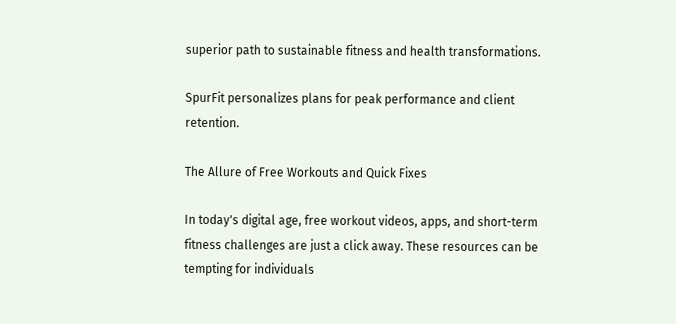superior path to sustainable fitness and health transformations.

SpurFit personalizes plans for peak performance and client retention.

The Allure of Free Workouts and Quick Fixes

In today's digital age, free workout videos, apps, and short-term fitness challenges are just a click away. These resources can be tempting for individuals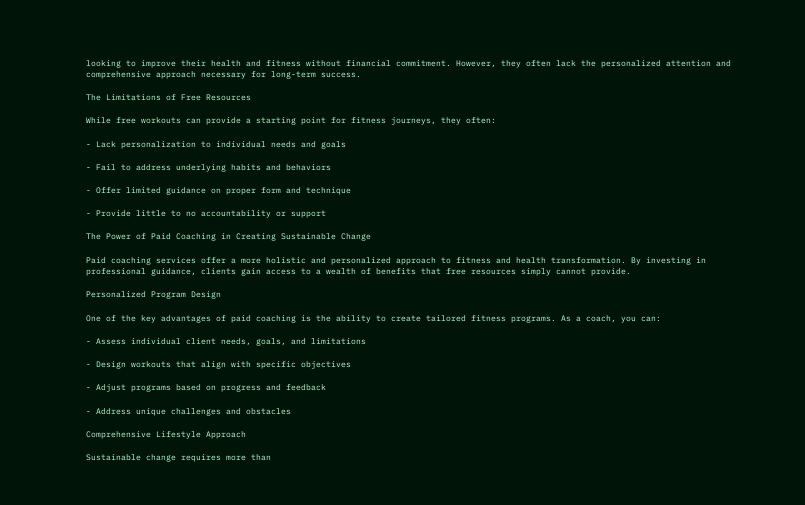looking to improve their health and fitness without financial commitment. However, they often lack the personalized attention and comprehensive approach necessary for long-term success.

The Limitations of Free Resources

While free workouts can provide a starting point for fitness journeys, they often:

- Lack personalization to individual needs and goals

- Fail to address underlying habits and behaviors

- Offer limited guidance on proper form and technique

- Provide little to no accountability or support

The Power of Paid Coaching in Creating Sustainable Change

Paid coaching services offer a more holistic and personalized approach to fitness and health transformation. By investing in professional guidance, clients gain access to a wealth of benefits that free resources simply cannot provide.

Personalized Program Design

One of the key advantages of paid coaching is the ability to create tailored fitness programs. As a coach, you can:

- Assess individual client needs, goals, and limitations

- Design workouts that align with specific objectives

- Adjust programs based on progress and feedback

- Address unique challenges and obstacles

Comprehensive Lifestyle Approach

Sustainable change requires more than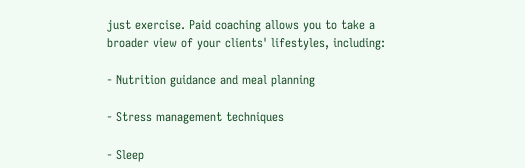just exercise. Paid coaching allows you to take a broader view of your clients' lifestyles, including:

- Nutrition guidance and meal planning

- Stress management techniques

- Sleep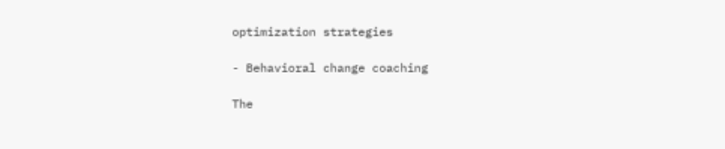optimization strategies

- Behavioral change coaching

The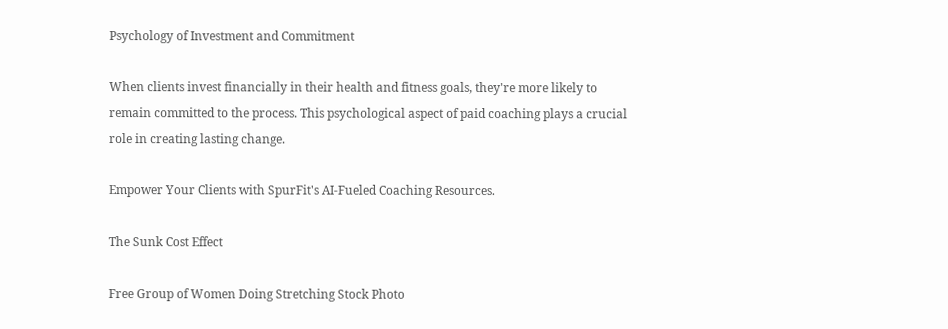Psychology of Investment and Commitment

When clients invest financially in their health and fitness goals, they're more likely to remain committed to the process. This psychological aspect of paid coaching plays a crucial role in creating lasting change.

Empower Your Clients with SpurFit's AI-Fueled Coaching Resources.

The Sunk Cost Effect

Free Group of Women Doing Stretching Stock Photo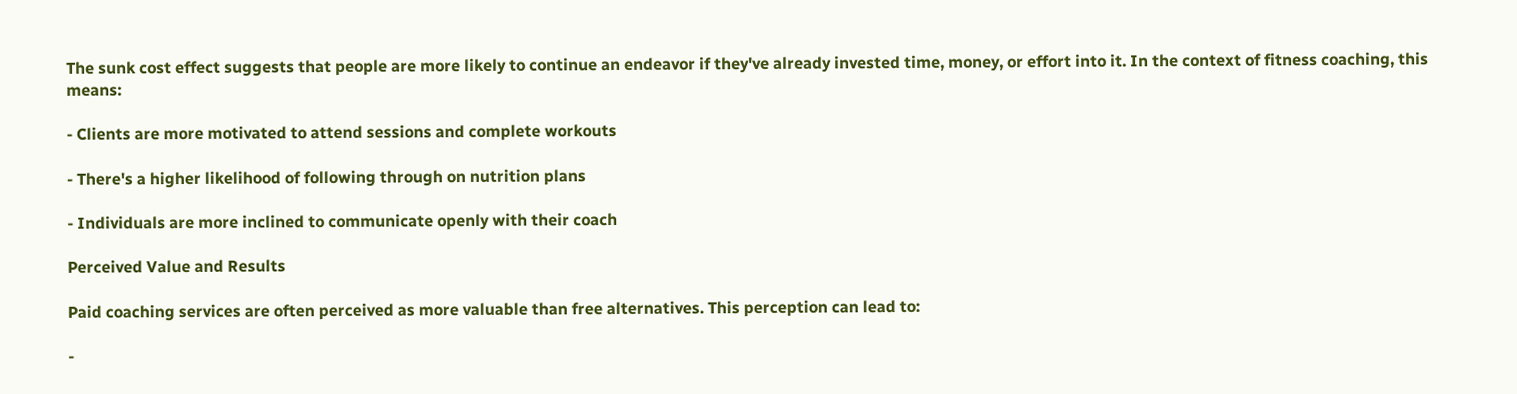The sunk cost effect suggests that people are more likely to continue an endeavor if they've already invested time, money, or effort into it. In the context of fitness coaching, this means:

- Clients are more motivated to attend sessions and complete workouts

- There's a higher likelihood of following through on nutrition plans

- Individuals are more inclined to communicate openly with their coach

Perceived Value and Results

Paid coaching services are often perceived as more valuable than free alternatives. This perception can lead to:

-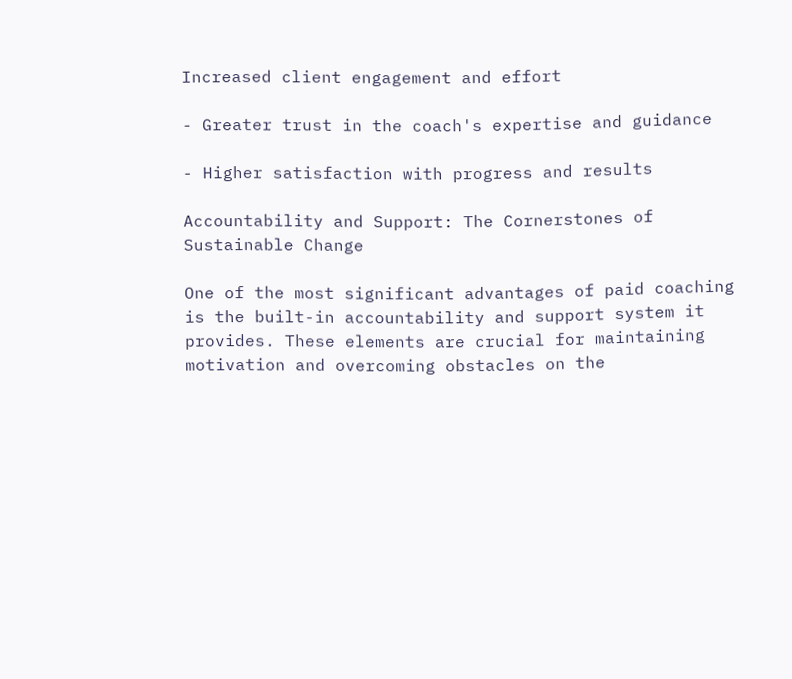Increased client engagement and effort

- Greater trust in the coach's expertise and guidance

- Higher satisfaction with progress and results

Accountability and Support: The Cornerstones of Sustainable Change

One of the most significant advantages of paid coaching is the built-in accountability and support system it provides. These elements are crucial for maintaining motivation and overcoming obstacles on the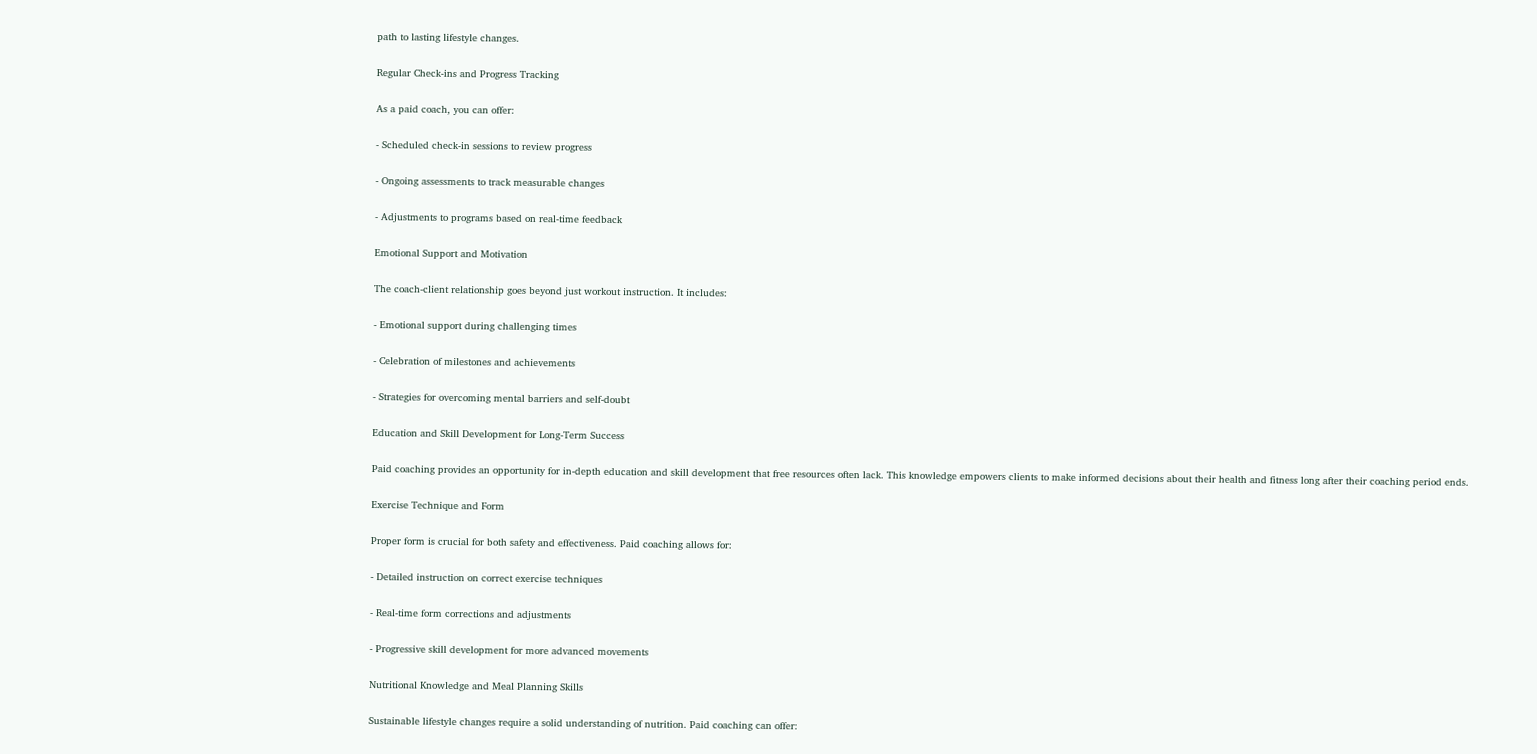path to lasting lifestyle changes.

Regular Check-ins and Progress Tracking

As a paid coach, you can offer:

- Scheduled check-in sessions to review progress

- Ongoing assessments to track measurable changes

- Adjustments to programs based on real-time feedback

Emotional Support and Motivation

The coach-client relationship goes beyond just workout instruction. It includes:

- Emotional support during challenging times

- Celebration of milestones and achievements

- Strategies for overcoming mental barriers and self-doubt

Education and Skill Development for Long-Term Success

Paid coaching provides an opportunity for in-depth education and skill development that free resources often lack. This knowledge empowers clients to make informed decisions about their health and fitness long after their coaching period ends.

Exercise Technique and Form

Proper form is crucial for both safety and effectiveness. Paid coaching allows for:

- Detailed instruction on correct exercise techniques

- Real-time form corrections and adjustments

- Progressive skill development for more advanced movements

Nutritional Knowledge and Meal Planning Skills

Sustainable lifestyle changes require a solid understanding of nutrition. Paid coaching can offer: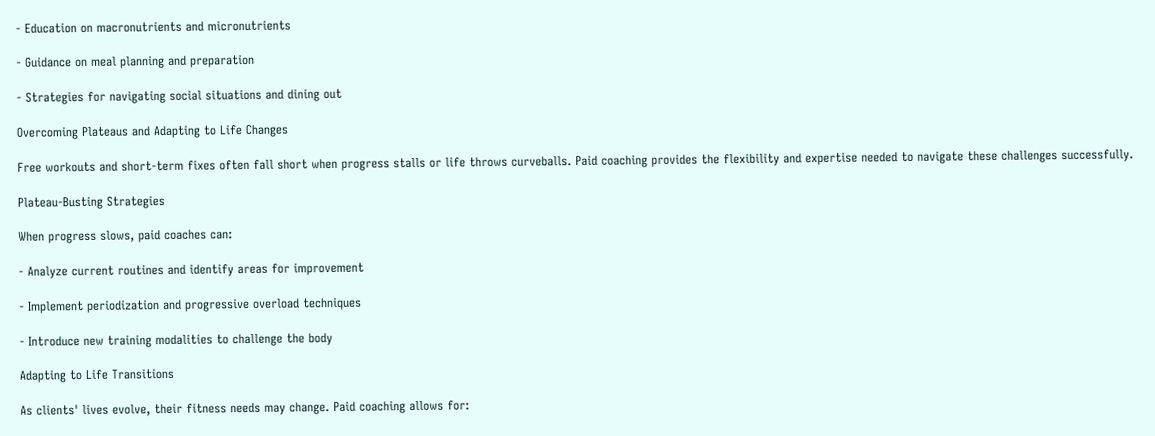- Education on macronutrients and micronutrients

- Guidance on meal planning and preparation

- Strategies for navigating social situations and dining out

Overcoming Plateaus and Adapting to Life Changes

Free workouts and short-term fixes often fall short when progress stalls or life throws curveballs. Paid coaching provides the flexibility and expertise needed to navigate these challenges successfully.

Plateau-Busting Strategies

When progress slows, paid coaches can:

- Analyze current routines and identify areas for improvement

- Implement periodization and progressive overload techniques

- Introduce new training modalities to challenge the body

Adapting to Life Transitions

As clients' lives evolve, their fitness needs may change. Paid coaching allows for: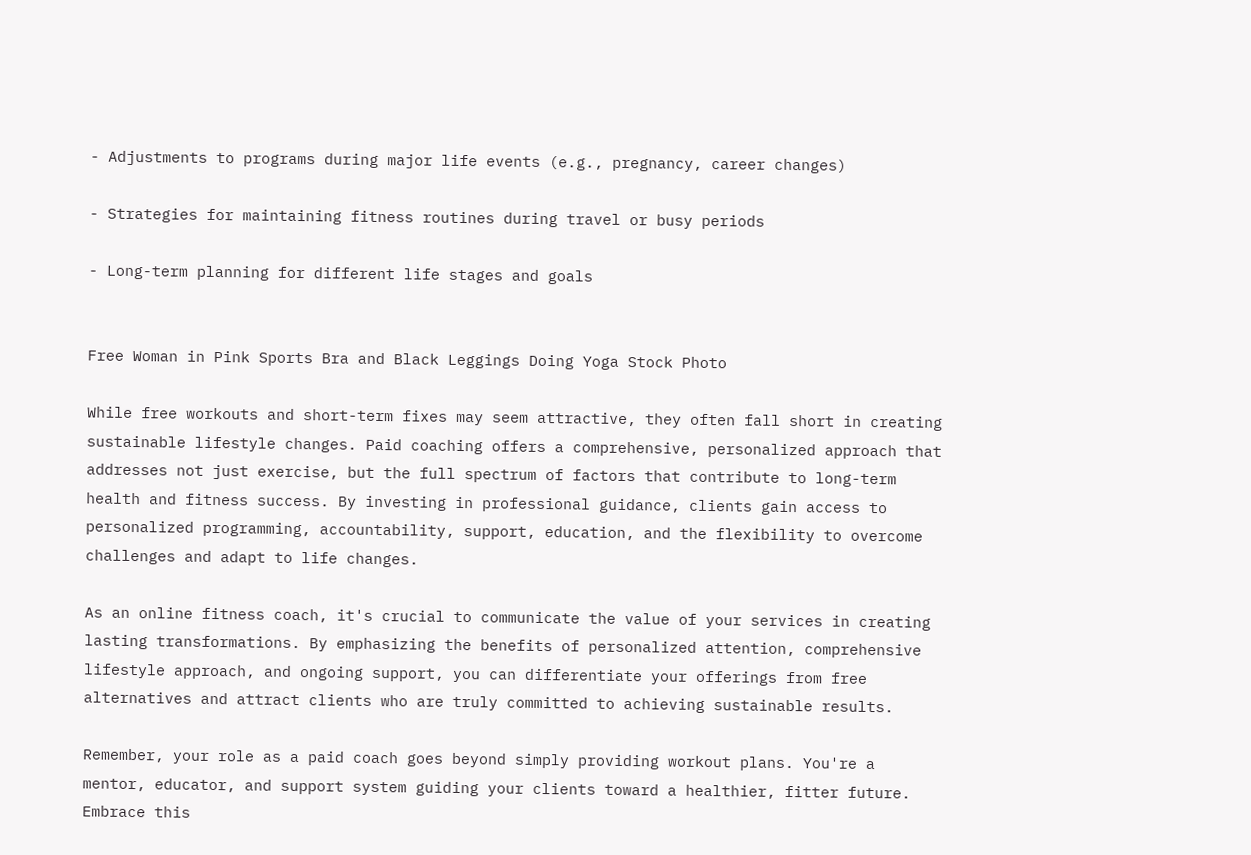- Adjustments to programs during major life events (e.g., pregnancy, career changes)

- Strategies for maintaining fitness routines during travel or busy periods

- Long-term planning for different life stages and goals


Free Woman in Pink Sports Bra and Black Leggings Doing Yoga Stock Photo

While free workouts and short-term fixes may seem attractive, they often fall short in creating sustainable lifestyle changes. Paid coaching offers a comprehensive, personalized approach that addresses not just exercise, but the full spectrum of factors that contribute to long-term health and fitness success. By investing in professional guidance, clients gain access to personalized programming, accountability, support, education, and the flexibility to overcome challenges and adapt to life changes.

As an online fitness coach, it's crucial to communicate the value of your services in creating lasting transformations. By emphasizing the benefits of personalized attention, comprehensive lifestyle approach, and ongoing support, you can differentiate your offerings from free alternatives and attract clients who are truly committed to achieving sustainable results.

Remember, your role as a paid coach goes beyond simply providing workout plans. You're a mentor, educator, and support system guiding your clients toward a healthier, fitter future. Embrace this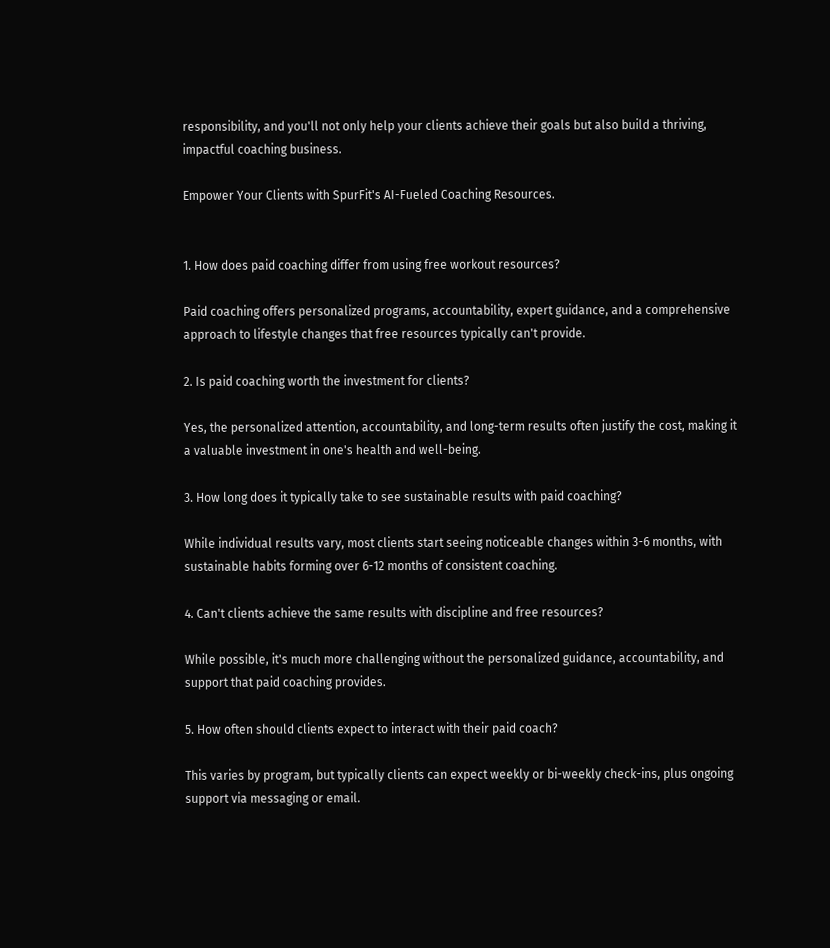responsibility, and you'll not only help your clients achieve their goals but also build a thriving, impactful coaching business.

Empower Your Clients with SpurFit's AI-Fueled Coaching Resources.


1. How does paid coaching differ from using free workout resources?

Paid coaching offers personalized programs, accountability, expert guidance, and a comprehensive approach to lifestyle changes that free resources typically can't provide.

2. Is paid coaching worth the investment for clients?

Yes, the personalized attention, accountability, and long-term results often justify the cost, making it a valuable investment in one's health and well-being.

3. How long does it typically take to see sustainable results with paid coaching?

While individual results vary, most clients start seeing noticeable changes within 3-6 months, with sustainable habits forming over 6-12 months of consistent coaching.

4. Can't clients achieve the same results with discipline and free resources?

While possible, it's much more challenging without the personalized guidance, accountability, and support that paid coaching provides.

5. How often should clients expect to interact with their paid coach?

This varies by program, but typically clients can expect weekly or bi-weekly check-ins, plus ongoing support via messaging or email.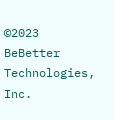©2023 BeBetter Technologies, Inc.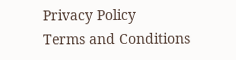Privacy Policy
Terms and Conditions